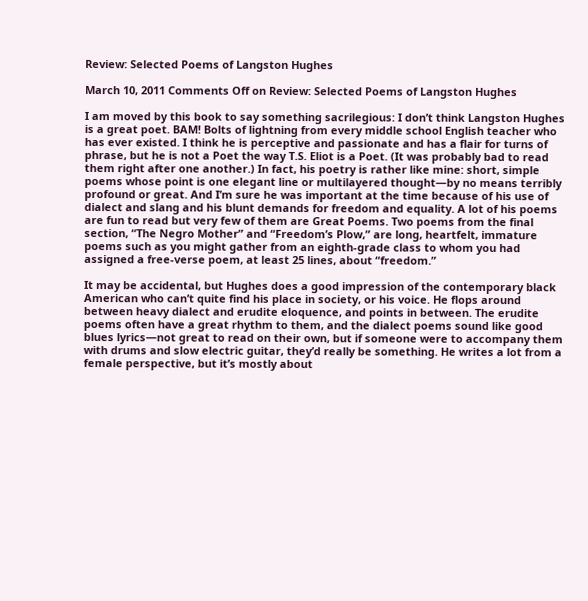Review: Selected Poems of Langston Hughes

March 10, 2011 Comments Off on Review: Selected Poems of Langston Hughes

I am moved by this book to say something sacrilegious: I don’t think Langston Hughes is a great poet. BAM! Bolts of lightning from every middle school English teacher who has ever existed. I think he is perceptive and passionate and has a flair for turns of phrase, but he is not a Poet the way T.S. Eliot is a Poet. (It was probably bad to read them right after one another.) In fact, his poetry is rather like mine: short, simple poems whose point is one elegant line or multilayered thought—by no means terribly profound or great. And I’m sure he was important at the time because of his use of dialect and slang and his blunt demands for freedom and equality. A lot of his poems are fun to read but very few of them are Great Poems. Two poems from the final section, “The Negro Mother” and “Freedom’s Plow,” are long, heartfelt, immature poems such as you might gather from an eighth-grade class to whom you had assigned a free-verse poem, at least 25 lines, about “freedom.”

It may be accidental, but Hughes does a good impression of the contemporary black American who can’t quite find his place in society, or his voice. He flops around between heavy dialect and erudite eloquence, and points in between. The erudite poems often have a great rhythm to them, and the dialect poems sound like good blues lyrics—not great to read on their own, but if someone were to accompany them with drums and slow electric guitar, they’d really be something. He writes a lot from a female perspective, but it’s mostly about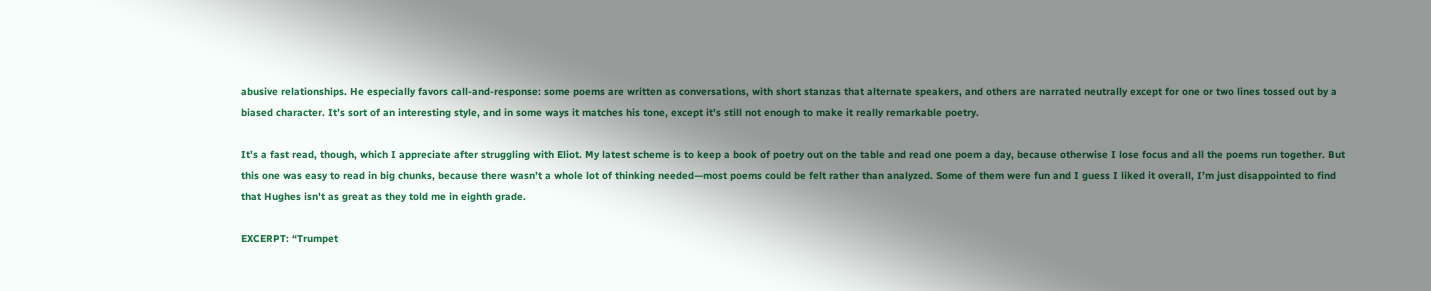abusive relationships. He especially favors call-and-response: some poems are written as conversations, with short stanzas that alternate speakers, and others are narrated neutrally except for one or two lines tossed out by a biased character. It’s sort of an interesting style, and in some ways it matches his tone, except it’s still not enough to make it really remarkable poetry.

It’s a fast read, though, which I appreciate after struggling with Eliot. My latest scheme is to keep a book of poetry out on the table and read one poem a day, because otherwise I lose focus and all the poems run together. But this one was easy to read in big chunks, because there wasn’t a whole lot of thinking needed—most poems could be felt rather than analyzed. Some of them were fun and I guess I liked it overall, I’m just disappointed to find that Hughes isn’t as great as they told me in eighth grade.

EXCERPT: “Trumpet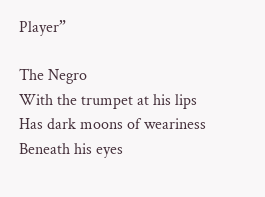Player”

The Negro
With the trumpet at his lips
Has dark moons of weariness
Beneath his eyes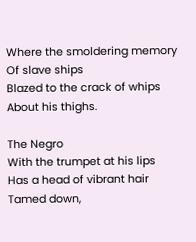Where the smoldering memory
Of slave ships
Blazed to the crack of whips
About his thighs.

The Negro
With the trumpet at his lips
Has a head of vibrant hair
Tamed down,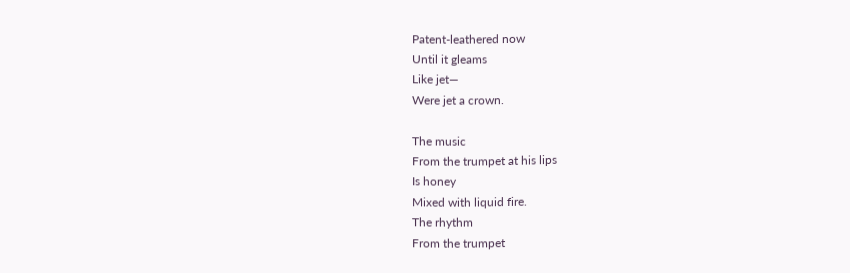Patent-leathered now
Until it gleams
Like jet—
Were jet a crown.

The music
From the trumpet at his lips
Is honey
Mixed with liquid fire.
The rhythm
From the trumpet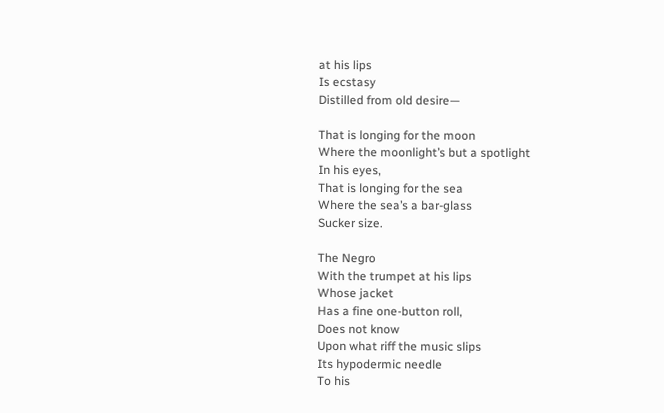at his lips
Is ecstasy
Distilled from old desire—

That is longing for the moon
Where the moonlight’s but a spotlight
In his eyes,
That is longing for the sea
Where the sea’s a bar-glass
Sucker size.

The Negro
With the trumpet at his lips
Whose jacket
Has a fine one-button roll,
Does not know
Upon what riff the music slips
Its hypodermic needle
To his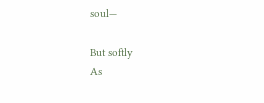soul—

But softly
As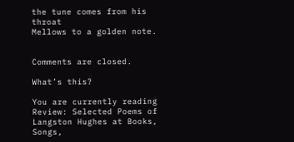the tune comes from his throat
Mellows to a golden note.


Comments are closed.

What’s this?

You are currently reading Review: Selected Poems of Langston Hughes at Books, Songs,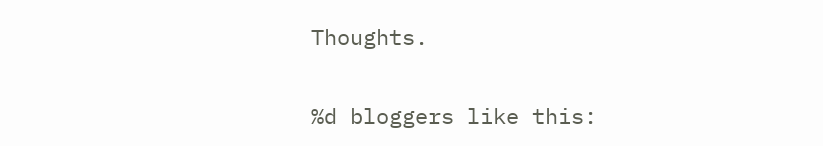Thoughts.


%d bloggers like this: